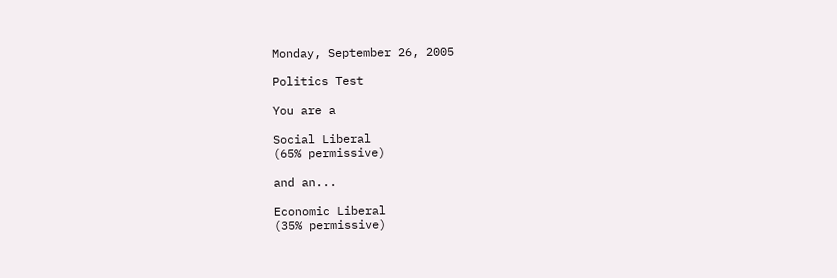Monday, September 26, 2005

Politics Test

You are a

Social Liberal
(65% permissive)

and an...

Economic Liberal
(35% permissive)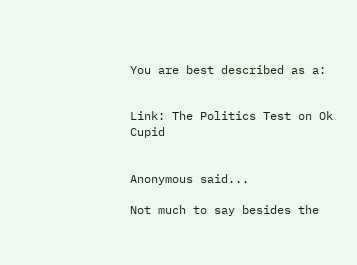You are best described as a:


Link: The Politics Test on Ok Cupid


Anonymous said...

Not much to say besides the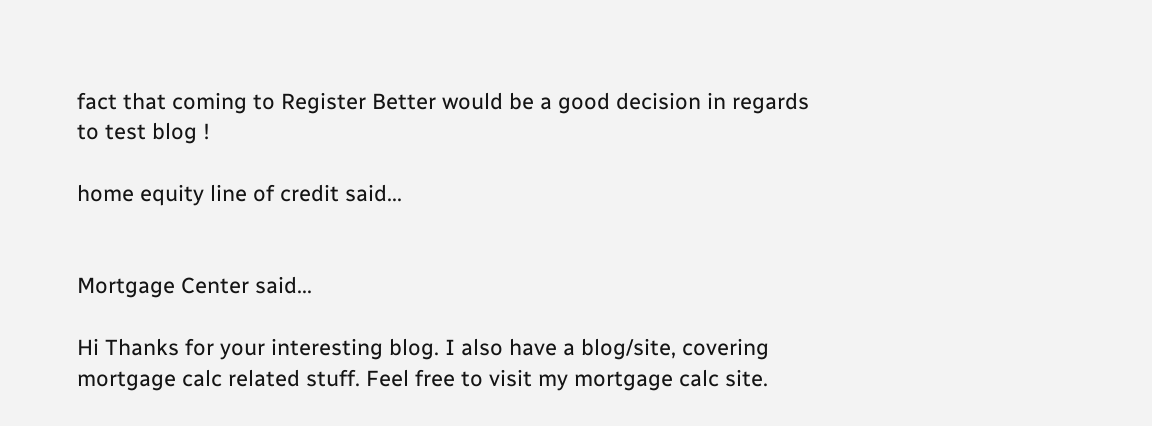fact that coming to Register Better would be a good decision in regards to test blog !

home equity line of credit said...


Mortgage Center said...

Hi Thanks for your interesting blog. I also have a blog/site, covering mortgage calc related stuff. Feel free to visit my mortgage calc site.